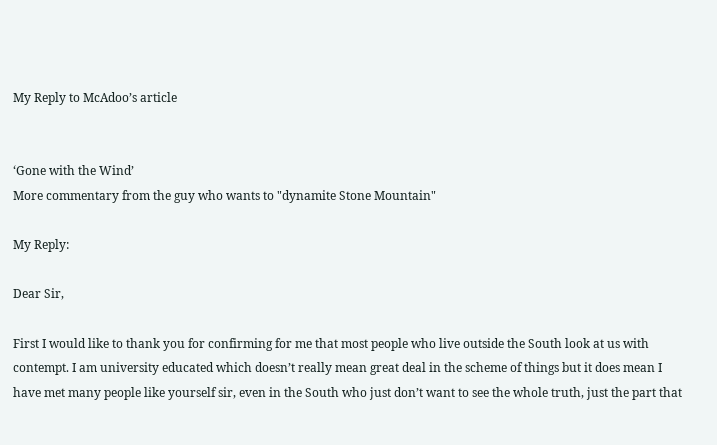My Reply to McAdoo’s article


‘Gone with the Wind’
More commentary from the guy who wants to "dynamite Stone Mountain"

My Reply:

Dear Sir,

First I would like to thank you for confirming for me that most people who live outside the South look at us with contempt. I am university educated which doesn’t really mean great deal in the scheme of things but it does mean I have met many people like yourself sir, even in the South who just don’t want to see the whole truth, just the part that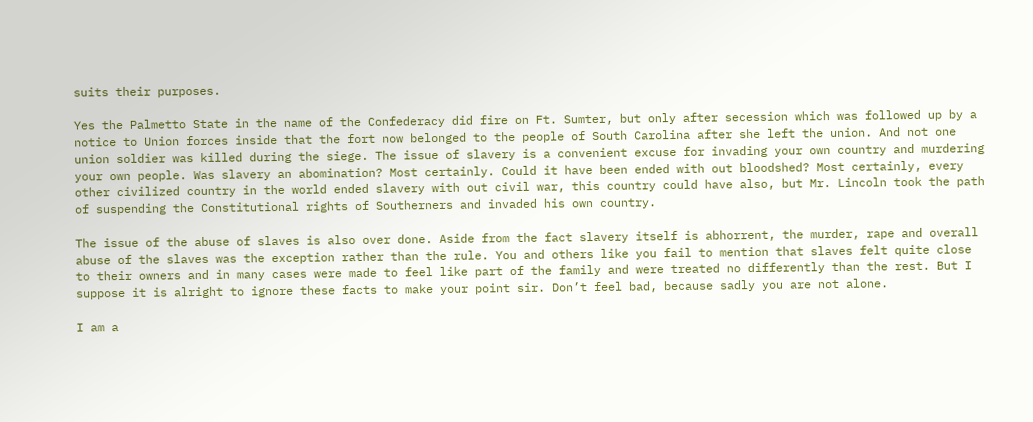suits their purposes.

Yes the Palmetto State in the name of the Confederacy did fire on Ft. Sumter, but only after secession which was followed up by a notice to Union forces inside that the fort now belonged to the people of South Carolina after she left the union. And not one union soldier was killed during the siege. The issue of slavery is a convenient excuse for invading your own country and murdering your own people. Was slavery an abomination? Most certainly. Could it have been ended with out bloodshed? Most certainly, every other civilized country in the world ended slavery with out civil war, this country could have also, but Mr. Lincoln took the path of suspending the Constitutional rights of Southerners and invaded his own country.

The issue of the abuse of slaves is also over done. Aside from the fact slavery itself is abhorrent, the murder, rape and overall abuse of the slaves was the exception rather than the rule. You and others like you fail to mention that slaves felt quite close to their owners and in many cases were made to feel like part of the family and were treated no differently than the rest. But I suppose it is alright to ignore these facts to make your point sir. Don’t feel bad, because sadly you are not alone.

I am a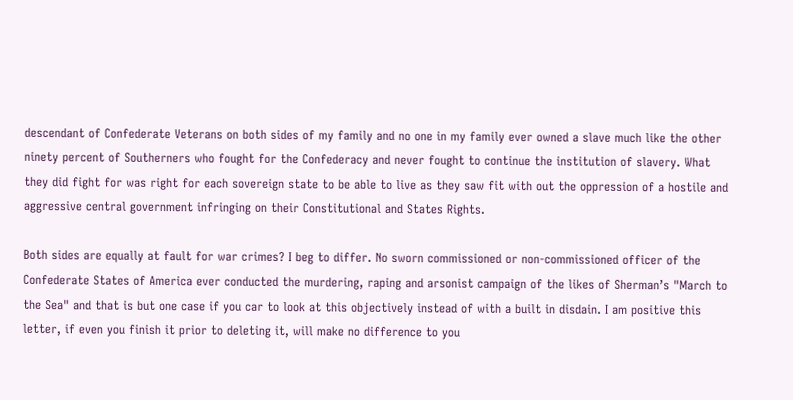descendant of Confederate Veterans on both sides of my family and no one in my family ever owned a slave much like the other ninety percent of Southerners who fought for the Confederacy and never fought to continue the institution of slavery. What they did fight for was right for each sovereign state to be able to live as they saw fit with out the oppression of a hostile and aggressive central government infringing on their Constitutional and States Rights.

Both sides are equally at fault for war crimes? I beg to differ. No sworn commissioned or non-commissioned officer of the Confederate States of America ever conducted the murdering, raping and arsonist campaign of the likes of Sherman’s "March to the Sea" and that is but one case if you car to look at this objectively instead of with a built in disdain. I am positive this letter, if even you finish it prior to deleting it, will make no difference to you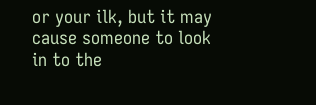or your ilk, but it may cause someone to look in to the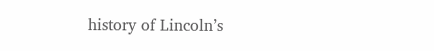history of Lincoln’s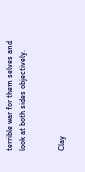terrible war for them selves and look at both sides objectively.


Clay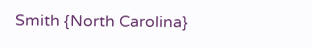Smith {North Carolina}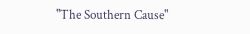"The Southern Cause"